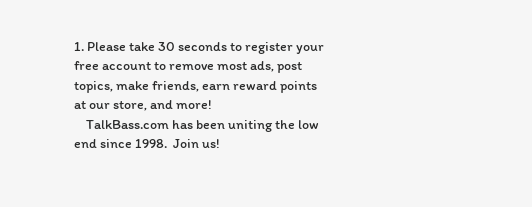1. Please take 30 seconds to register your free account to remove most ads, post topics, make friends, earn reward points at our store, and more!
    TalkBass.com has been uniting the low end since 1998.  Join us!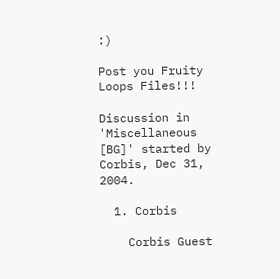:)

Post you Fruity Loops Files!!!

Discussion in 'Miscellaneous [BG]' started by Corbis, Dec 31, 2004.

  1. Corbis

    Corbis Guest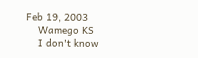Feb 19, 2003
    Wamego KS
    I don't know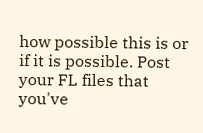how possible this is or if it is possible. Post your FL files that you've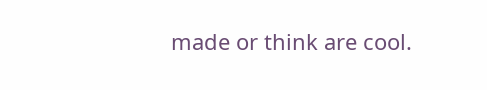made or think are cool.